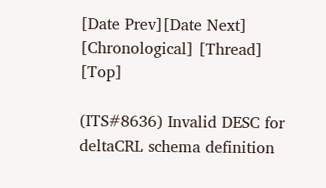[Date Prev][Date Next] [Chronological] [Thread] [Top]

(ITS#8636) Invalid DESC for deltaCRL schema definition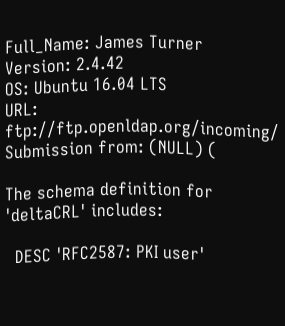Full_Name: James Turner
Version: 2.4.42
OS: Ubuntu 16.04 LTS
URL: ftp://ftp.openldap.org/incoming/
Submission from: (NULL) (

The schema definition for 'deltaCRL' includes:

  DESC 'RFC2587: PKI user'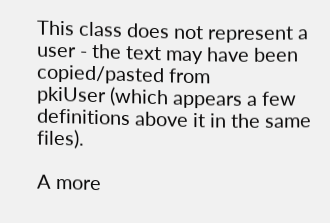This class does not represent a user - the text may have been copied/pasted from
pkiUser (which appears a few definitions above it in the same files).

A more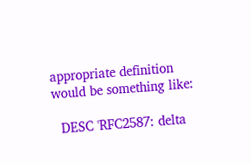appropriate definition would be something like:

  DESC 'RFC2587: delta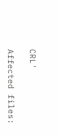CRL'

Affected files: